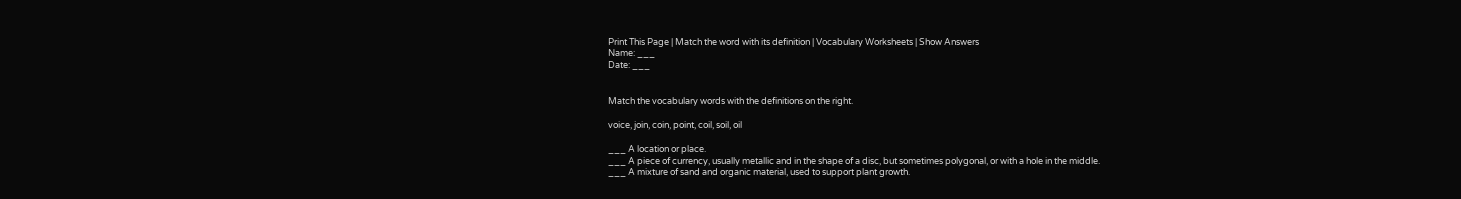Print This Page | Match the word with its definition | Vocabulary Worksheets | Show Answers
Name: ___
Date: ___


Match the vocabulary words with the definitions on the right.

voice, join, coin, point, coil, soil, oil

___ A location or place.
___ A piece of currency, usually metallic and in the shape of a disc, but sometimes polygonal, or with a hole in the middle.
___ A mixture of sand and organic material, used to support plant growth.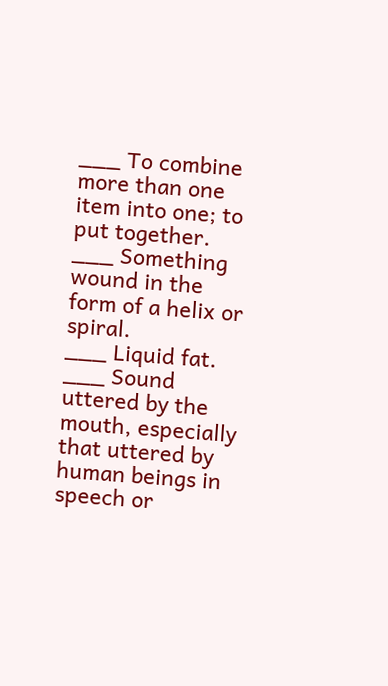___ To combine more than one item into one; to put together.
___ Something wound in the form of a helix or spiral.
___ Liquid fat.
___ Sound uttered by the mouth, especially that uttered by human beings in speech or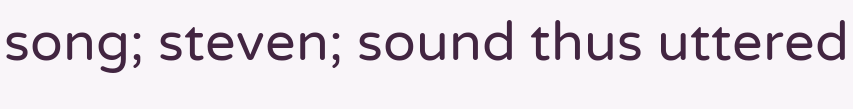song; steven; sound thus uttered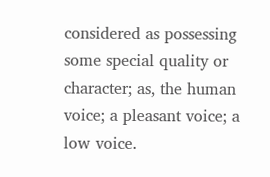considered as possessing some special quality or character; as, the human voice; a pleasant voice; a low voice.